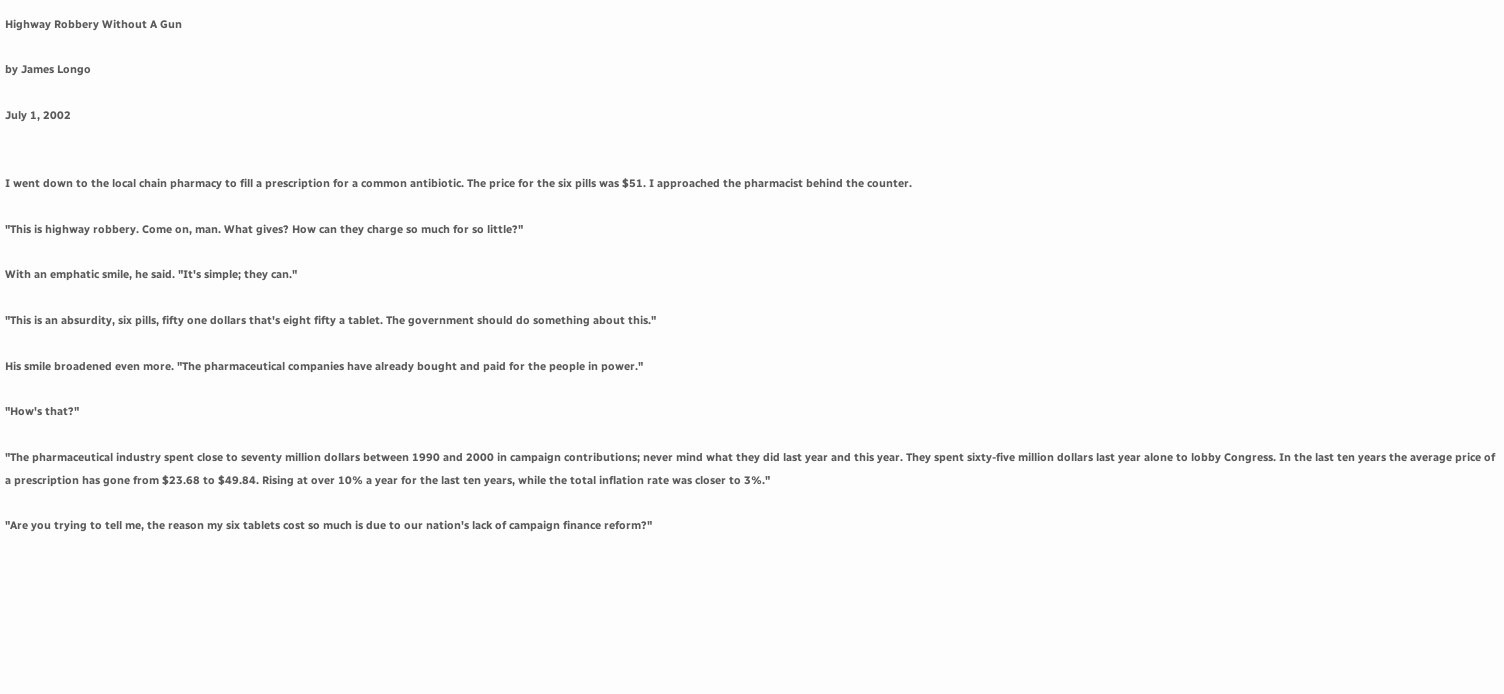Highway Robbery Without A Gun

by James Longo

July 1, 2002


I went down to the local chain pharmacy to fill a prescription for a common antibiotic. The price for the six pills was $51. I approached the pharmacist behind the counter.

"This is highway robbery. Come on, man. What gives? How can they charge so much for so little?"

With an emphatic smile, he said. "It's simple; they can."

"This is an absurdity, six pills, fifty one dollars that's eight fifty a tablet. The government should do something about this."

His smile broadened even more. "The pharmaceutical companies have already bought and paid for the people in power."

"How's that?"

"The pharmaceutical industry spent close to seventy million dollars between 1990 and 2000 in campaign contributions; never mind what they did last year and this year. They spent sixty-five million dollars last year alone to lobby Congress. In the last ten years the average price of a prescription has gone from $23.68 to $49.84. Rising at over 10% a year for the last ten years, while the total inflation rate was closer to 3%."

"Are you trying to tell me, the reason my six tablets cost so much is due to our nation's lack of campaign finance reform?"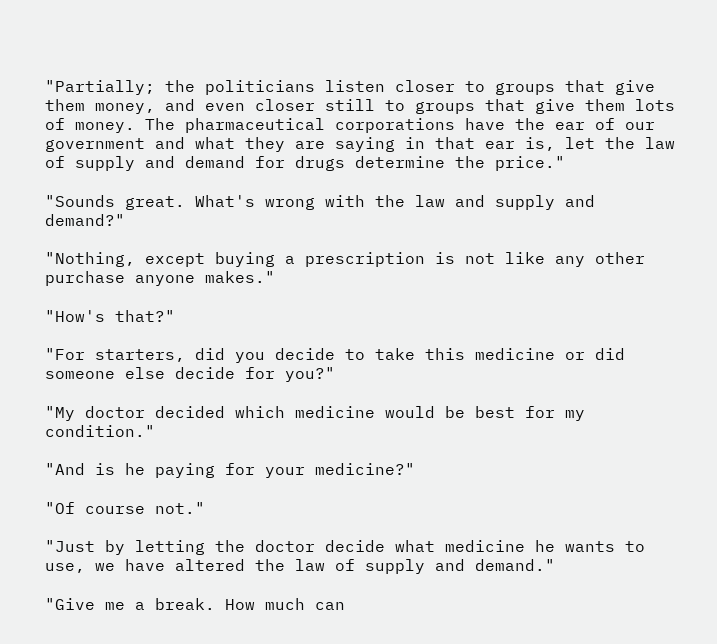"Partially; the politicians listen closer to groups that give them money, and even closer still to groups that give them lots of money. The pharmaceutical corporations have the ear of our government and what they are saying in that ear is, let the law of supply and demand for drugs determine the price."

"Sounds great. What's wrong with the law and supply and demand?"

"Nothing, except buying a prescription is not like any other purchase anyone makes."

"How's that?"

"For starters, did you decide to take this medicine or did someone else decide for you?"

"My doctor decided which medicine would be best for my condition."

"And is he paying for your medicine?"

"Of course not."

"Just by letting the doctor decide what medicine he wants to use, we have altered the law of supply and demand."

"Give me a break. How much can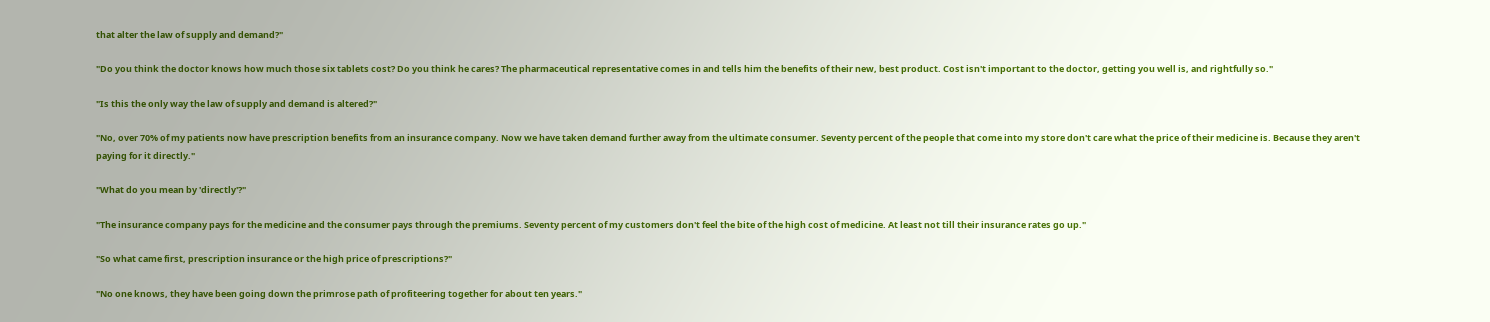that alter the law of supply and demand?"

"Do you think the doctor knows how much those six tablets cost? Do you think he cares? The pharmaceutical representative comes in and tells him the benefits of their new, best product. Cost isn't important to the doctor, getting you well is, and rightfully so."

"Is this the only way the law of supply and demand is altered?"

"No, over 70% of my patients now have prescription benefits from an insurance company. Now we have taken demand further away from the ultimate consumer. Seventy percent of the people that come into my store don't care what the price of their medicine is. Because they aren't paying for it directly."

"What do you mean by 'directly'?"

"The insurance company pays for the medicine and the consumer pays through the premiums. Seventy percent of my customers don't feel the bite of the high cost of medicine. At least not till their insurance rates go up."

"So what came first, prescription insurance or the high price of prescriptions?"

"No one knows, they have been going down the primrose path of profiteering together for about ten years."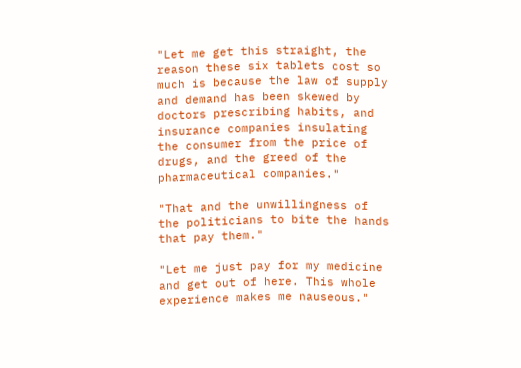"Let me get this straight, the reason these six tablets cost so much is because the law of supply and demand has been skewed by doctors prescribing habits, and insurance companies insulating the consumer from the price of drugs, and the greed of the pharmaceutical companies."

"That and the unwillingness of the politicians to bite the hands that pay them."

"Let me just pay for my medicine and get out of here. This whole experience makes me nauseous."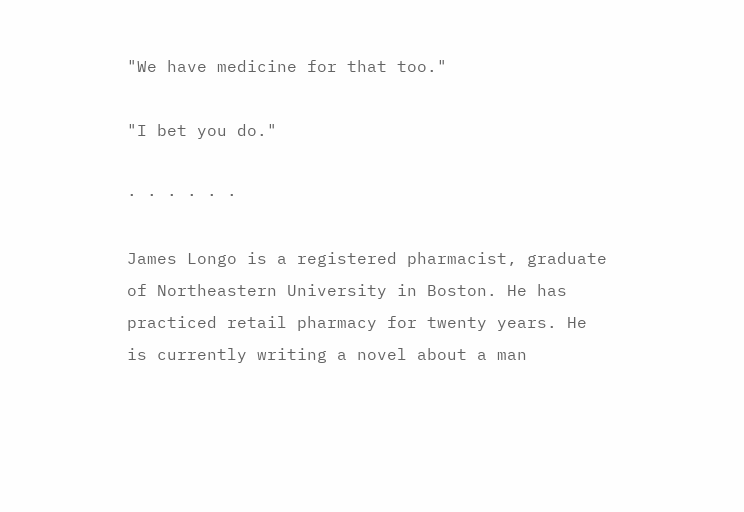"We have medicine for that too."

"I bet you do."

· · · · · ·

James Longo is a registered pharmacist, graduate of Northeastern University in Boston. He has practiced retail pharmacy for twenty years. He is currently writing a novel about a man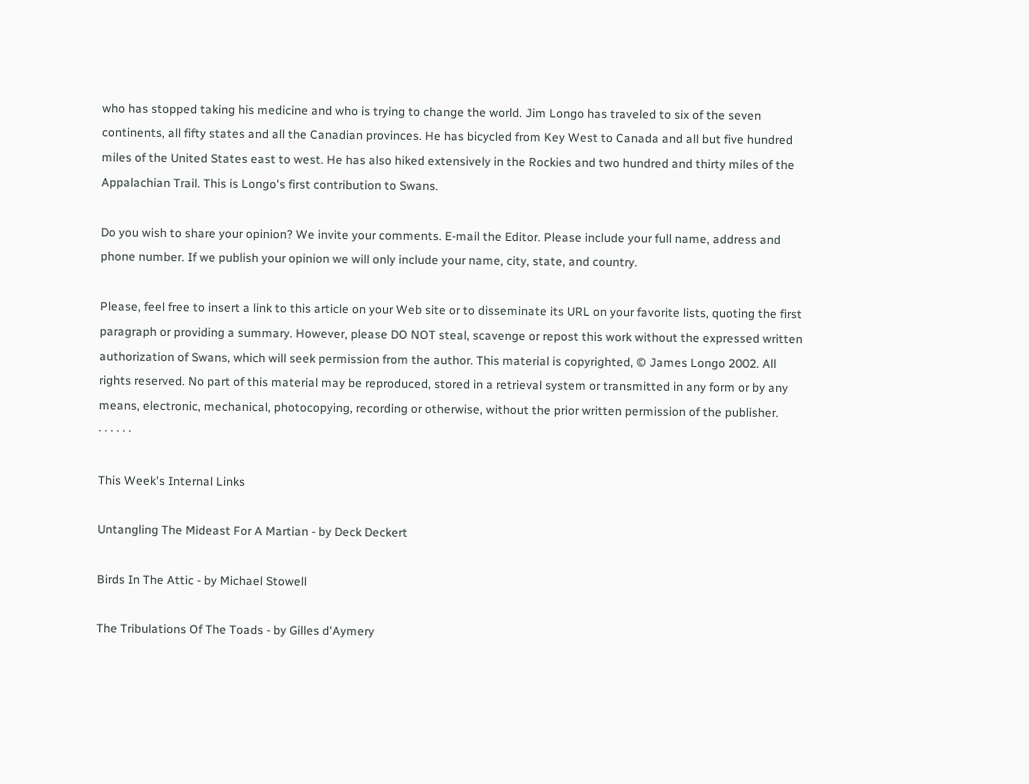who has stopped taking his medicine and who is trying to change the world. Jim Longo has traveled to six of the seven continents, all fifty states and all the Canadian provinces. He has bicycled from Key West to Canada and all but five hundred miles of the United States east to west. He has also hiked extensively in the Rockies and two hundred and thirty miles of the Appalachian Trail. This is Longo's first contribution to Swans.

Do you wish to share your opinion? We invite your comments. E-mail the Editor. Please include your full name, address and phone number. If we publish your opinion we will only include your name, city, state, and country.

Please, feel free to insert a link to this article on your Web site or to disseminate its URL on your favorite lists, quoting the first paragraph or providing a summary. However, please DO NOT steal, scavenge or repost this work without the expressed written authorization of Swans, which will seek permission from the author. This material is copyrighted, © James Longo 2002. All rights reserved. No part of this material may be reproduced, stored in a retrieval system or transmitted in any form or by any means, electronic, mechanical, photocopying, recording or otherwise, without the prior written permission of the publisher.
· · · · · ·

This Week's Internal Links

Untangling The Mideast For A Martian - by Deck Deckert

Birds In The Attic - by Michael Stowell

The Tribulations Of The Toads - by Gilles d'Aymery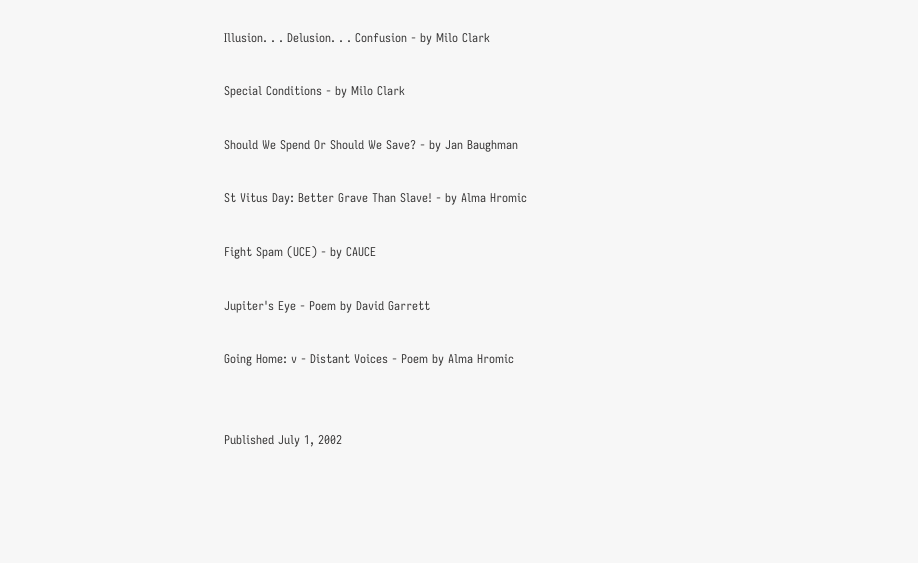Illusion. . . Delusion. . . Confusion - by Milo Clark

Special Conditions - by Milo Clark

Should We Spend Or Should We Save? - by Jan Baughman

St Vitus Day: Better Grave Than Slave! - by Alma Hromic

Fight Spam (UCE) - by CAUCE

Jupiter's Eye - Poem by David Garrett

Going Home: v - Distant Voices - Poem by Alma Hromic


Published July 1, 2002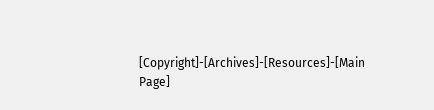[Copyright]-[Archives]-[Resources]-[Main Page]